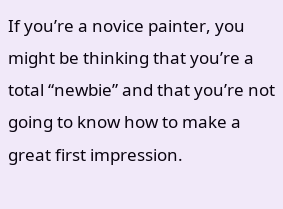If you’re a novice painter, you might be thinking that you’re a total “newbie” and that you’re not going to know how to make a great first impression.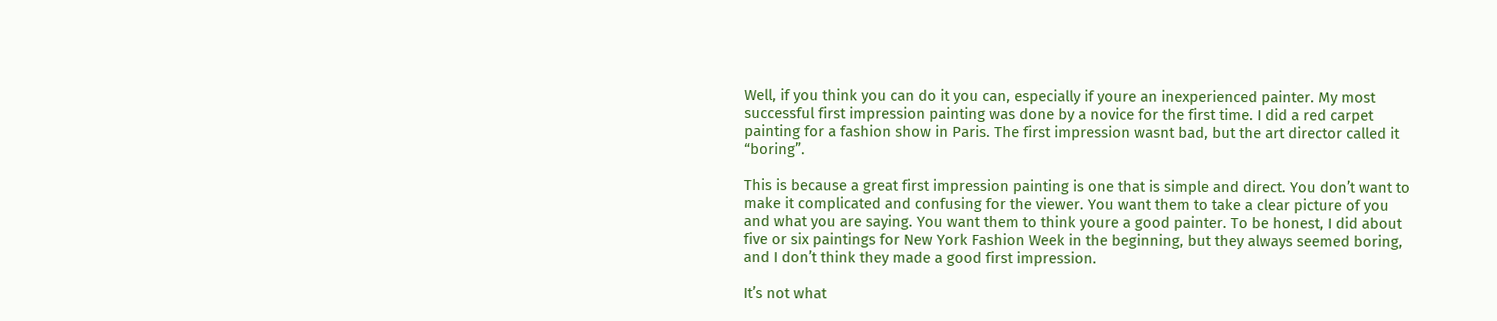Well, if you think you can do it you can, especially if youre an inexperienced painter. My most successful first impression painting was done by a novice for the first time. I did a red carpet painting for a fashion show in Paris. The first impression wasnt bad, but the art director called it “boring”.

This is because a great first impression painting is one that is simple and direct. You don’t want to make it complicated and confusing for the viewer. You want them to take a clear picture of you and what you are saying. You want them to think youre a good painter. To be honest, I did about five or six paintings for New York Fashion Week in the beginning, but they always seemed boring, and I don’t think they made a good first impression.

It’s not what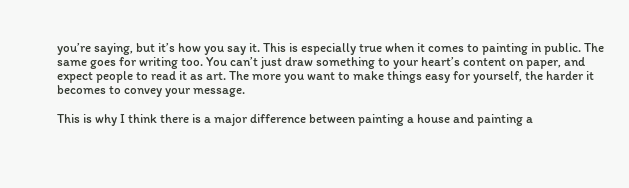you’re saying, but it’s how you say it. This is especially true when it comes to painting in public. The same goes for writing too. You can’t just draw something to your heart’s content on paper, and expect people to read it as art. The more you want to make things easy for yourself, the harder it becomes to convey your message.

This is why I think there is a major difference between painting a house and painting a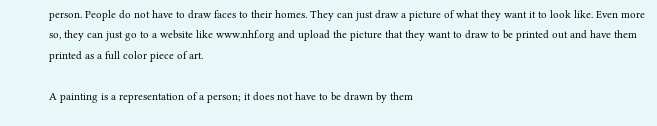person. People do not have to draw faces to their homes. They can just draw a picture of what they want it to look like. Even more so, they can just go to a website like www.nhf.org and upload the picture that they want to draw to be printed out and have them printed as a full color piece of art.

A painting is a representation of a person; it does not have to be drawn by them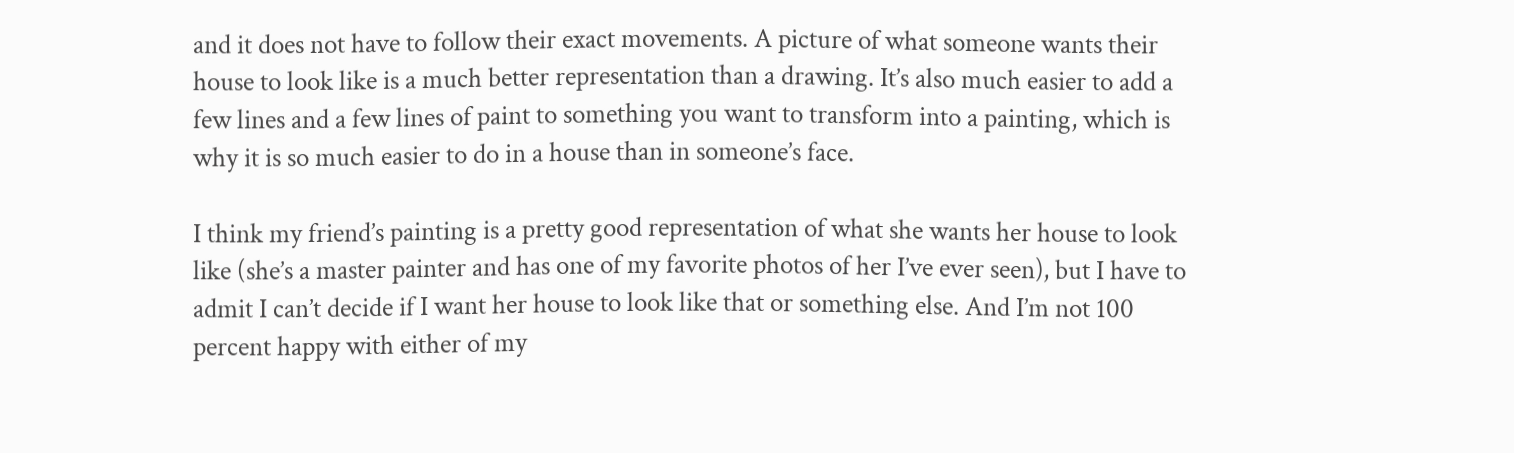and it does not have to follow their exact movements. A picture of what someone wants their house to look like is a much better representation than a drawing. It’s also much easier to add a few lines and a few lines of paint to something you want to transform into a painting, which is why it is so much easier to do in a house than in someone’s face.

I think my friend’s painting is a pretty good representation of what she wants her house to look like (she’s a master painter and has one of my favorite photos of her I’ve ever seen), but I have to admit I can’t decide if I want her house to look like that or something else. And I’m not 100 percent happy with either of my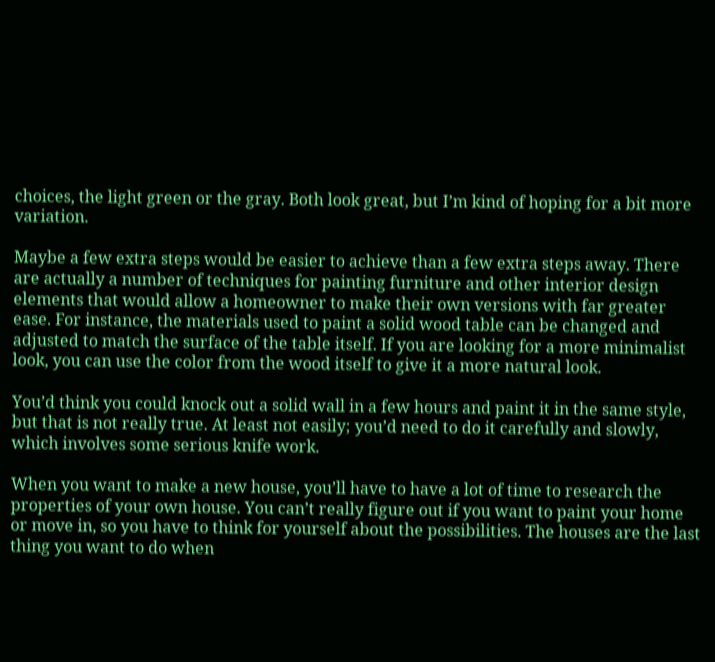choices, the light green or the gray. Both look great, but I’m kind of hoping for a bit more variation.

Maybe a few extra steps would be easier to achieve than a few extra steps away. There are actually a number of techniques for painting furniture and other interior design elements that would allow a homeowner to make their own versions with far greater ease. For instance, the materials used to paint a solid wood table can be changed and adjusted to match the surface of the table itself. If you are looking for a more minimalist look, you can use the color from the wood itself to give it a more natural look.

You’d think you could knock out a solid wall in a few hours and paint it in the same style, but that is not really true. At least not easily; you’d need to do it carefully and slowly, which involves some serious knife work.

When you want to make a new house, you’ll have to have a lot of time to research the properties of your own house. You can’t really figure out if you want to paint your home or move in, so you have to think for yourself about the possibilities. The houses are the last thing you want to do when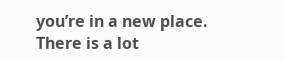you’re in a new place. There is a lot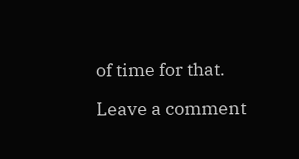of time for that.

Leave a comment